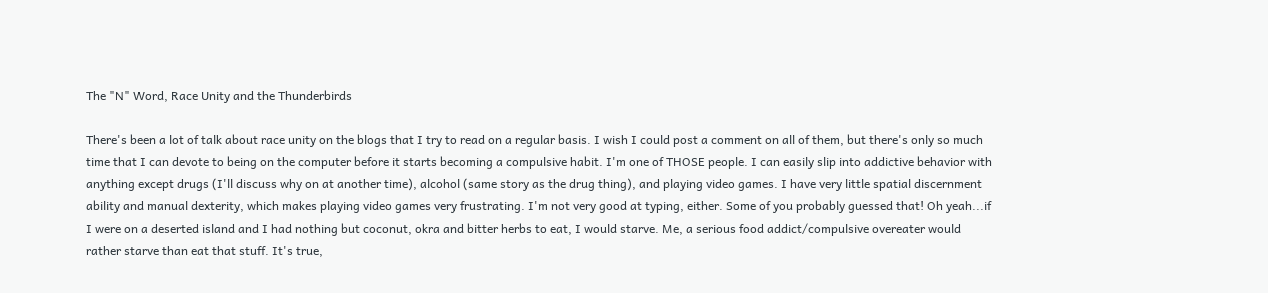The "N" Word, Race Unity and the Thunderbirds

There's been a lot of talk about race unity on the blogs that I try to read on a regular basis. I wish I could post a comment on all of them, but there's only so much time that I can devote to being on the computer before it starts becoming a compulsive habit. I'm one of THOSE people. I can easily slip into addictive behavior with anything except drugs (I'll discuss why on at another time), alcohol (same story as the drug thing), and playing video games. I have very little spatial discernment ability and manual dexterity, which makes playing video games very frustrating. I'm not very good at typing, either. Some of you probably guessed that! Oh yeah...if I were on a deserted island and I had nothing but coconut, okra and bitter herbs to eat, I would starve. Me, a serious food addict/compulsive overeater would rather starve than eat that stuff. It's true,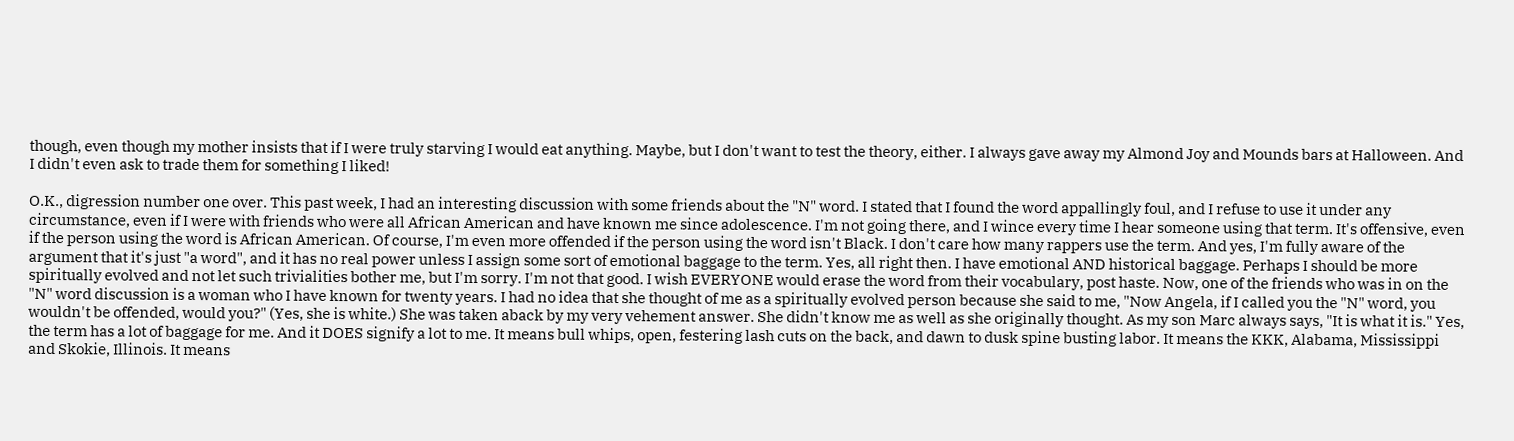though, even though my mother insists that if I were truly starving I would eat anything. Maybe, but I don't want to test the theory, either. I always gave away my Almond Joy and Mounds bars at Halloween. And I didn't even ask to trade them for something I liked!

O.K., digression number one over. This past week, I had an interesting discussion with some friends about the "N" word. I stated that I found the word appallingly foul, and I refuse to use it under any circumstance, even if I were with friends who were all African American and have known me since adolescence. I'm not going there, and I wince every time I hear someone using that term. It's offensive, even if the person using the word is African American. Of course, I'm even more offended if the person using the word isn't Black. I don't care how many rappers use the term. And yes, I'm fully aware of the argument that it's just "a word", and it has no real power unless I assign some sort of emotional baggage to the term. Yes, all right then. I have emotional AND historical baggage. Perhaps I should be more spiritually evolved and not let such trivialities bother me, but I'm sorry. I'm not that good. I wish EVERYONE would erase the word from their vocabulary, post haste. Now, one of the friends who was in on the "N" word discussion is a woman who I have known for twenty years. I had no idea that she thought of me as a spiritually evolved person because she said to me, "Now Angela, if I called you the "N" word, you wouldn't be offended, would you?" (Yes, she is white.) She was taken aback by my very vehement answer. She didn't know me as well as she originally thought. As my son Marc always says, "It is what it is." Yes, the term has a lot of baggage for me. And it DOES signify a lot to me. It means bull whips, open, festering lash cuts on the back, and dawn to dusk spine busting labor. It means the KKK, Alabama, Mississippi and Skokie, Illinois. It means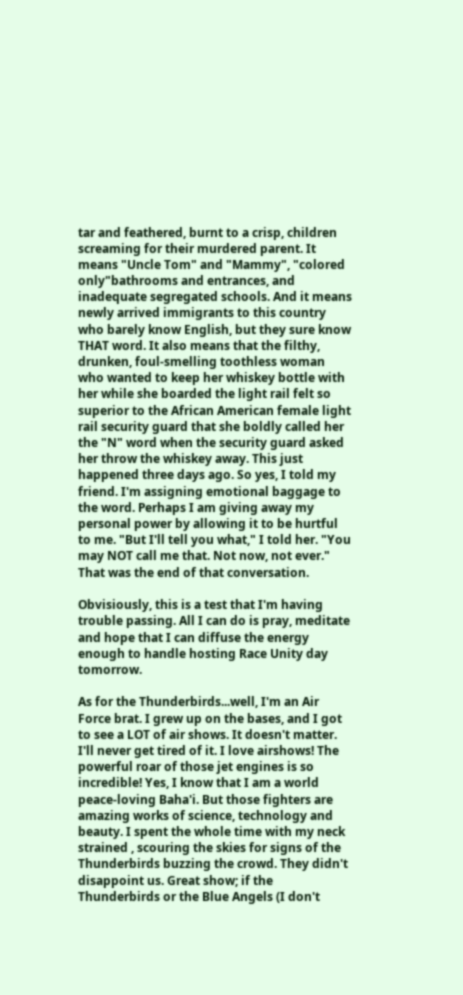tar and feathered, burnt to a crisp, children screaming for their murdered parent. It means "Uncle Tom" and "Mammy", "colored only"bathrooms and entrances, and inadequate segregated schools. And it means newly arrived immigrants to this country who barely know English, but they sure know THAT word. It also means that the filthy, drunken, foul-smelling toothless woman who wanted to keep her whiskey bottle with her while she boarded the light rail felt so superior to the African American female light rail security guard that she boldly called her the "N" word when the security guard asked her throw the whiskey away. This just happened three days ago. So yes, I told my friend. I'm assigning emotional baggage to the word. Perhaps I am giving away my personal power by allowing it to be hurtful to me. "But I'll tell you what," I told her. "You may NOT call me that. Not now, not ever." That was the end of that conversation.

Obvisiously, this is a test that I'm having trouble passing. All I can do is pray, meditate and hope that I can diffuse the energy enough to handle hosting Race Unity day tomorrow.

As for the Thunderbirds...well, I'm an Air Force brat. I grew up on the bases, and I got to see a LOT of air shows. It doesn't matter. I'll never get tired of it. I love airshows! The powerful roar of those jet engines is so incredible! Yes, I know that I am a world peace-loving Baha'i. But those fighters are amazing works of science, technology and beauty. I spent the whole time with my neck strained , scouring the skies for signs of the Thunderbirds buzzing the crowd. They didn't disappoint us. Great show; if the Thunderbirds or the Blue Angels (I don't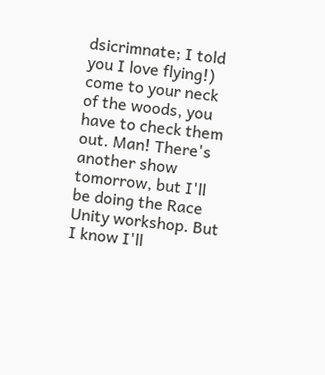dsicrimnate; I told you I love flying!) come to your neck of the woods, you have to check them out. Man! There's another show tomorrow, but I'll be doing the Race Unity workshop. But I know I'll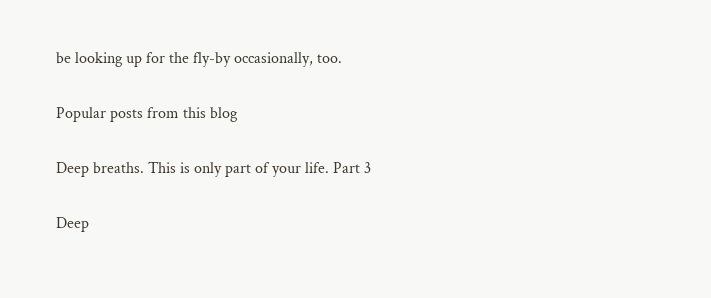be looking up for the fly-by occasionally, too.

Popular posts from this blog

Deep breaths. This is only part of your life. Part 3

Deep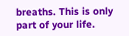breaths. This is only part of your life.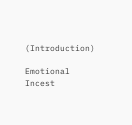(Introduction)

Emotional Incest